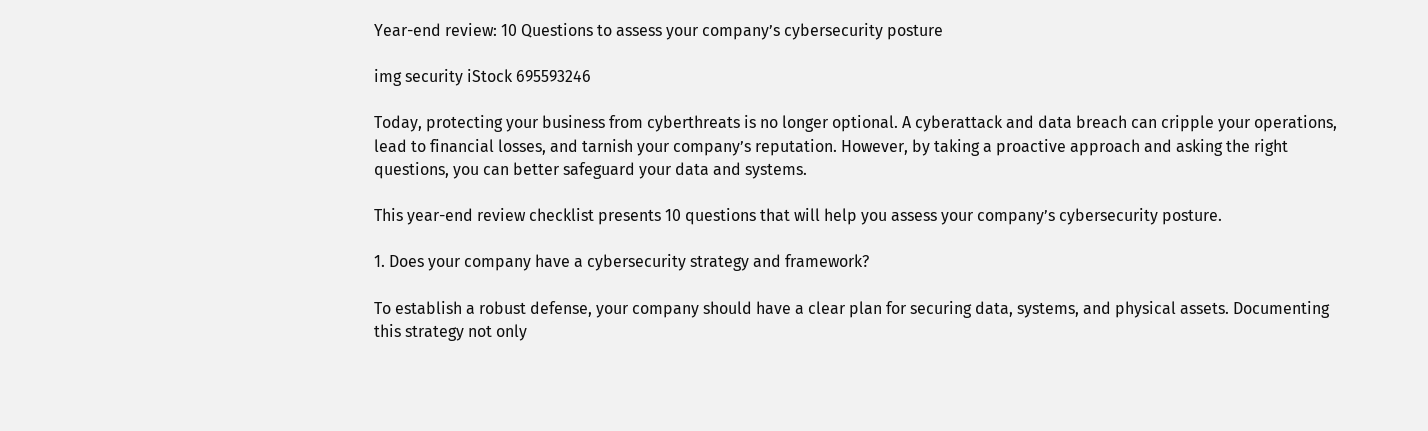Year-end review: 10 Questions to assess your company’s cybersecurity posture

img security iStock 695593246

Today, protecting your business from cyberthreats is no longer optional. A cyberattack and data breach can cripple your operations, lead to financial losses, and tarnish your company’s reputation. However, by taking a proactive approach and asking the right questions, you can better safeguard your data and systems.

This year-end review checklist presents 10 questions that will help you assess your company’s cybersecurity posture.

1. Does your company have a cybersecurity strategy and framework?

To establish a robust defense, your company should have a clear plan for securing data, systems, and physical assets. Documenting this strategy not only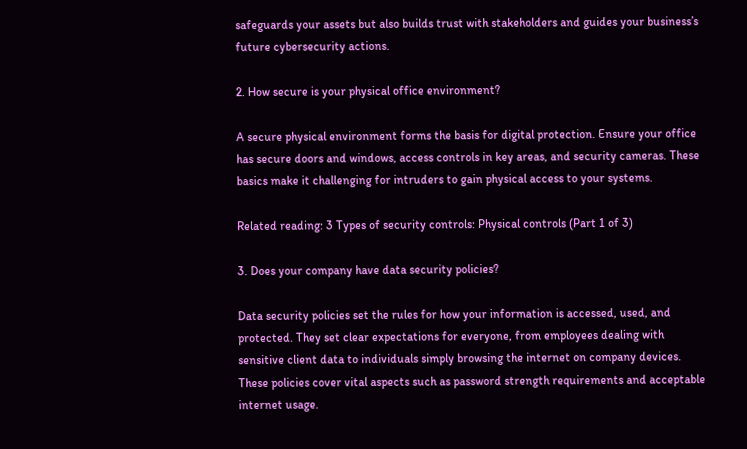safeguards your assets but also builds trust with stakeholders and guides your business’s future cybersecurity actions.

2. How secure is your physical office environment?

A secure physical environment forms the basis for digital protection. Ensure your office has secure doors and windows, access controls in key areas, and security cameras. These basics make it challenging for intruders to gain physical access to your systems.

Related reading: 3 Types of security controls: Physical controls (Part 1 of 3)

3. Does your company have data security policies?

Data security policies set the rules for how your information is accessed, used, and protected. They set clear expectations for everyone, from employees dealing with sensitive client data to individuals simply browsing the internet on company devices. These policies cover vital aspects such as password strength requirements and acceptable internet usage.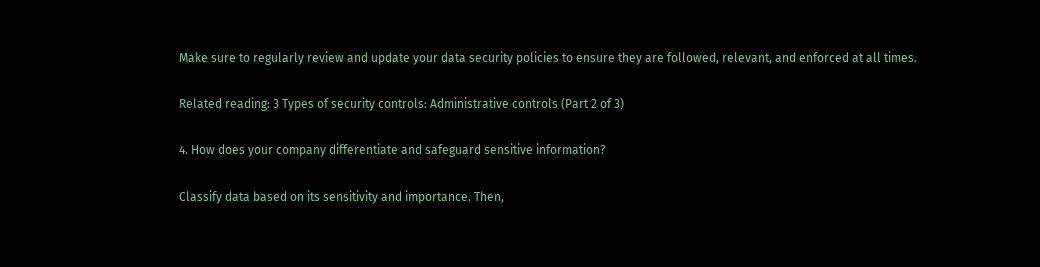Make sure to regularly review and update your data security policies to ensure they are followed, relevant, and enforced at all times.

Related reading: 3 Types of security controls: Administrative controls (Part 2 of 3)

4. How does your company differentiate and safeguard sensitive information?

Classify data based on its sensitivity and importance. Then,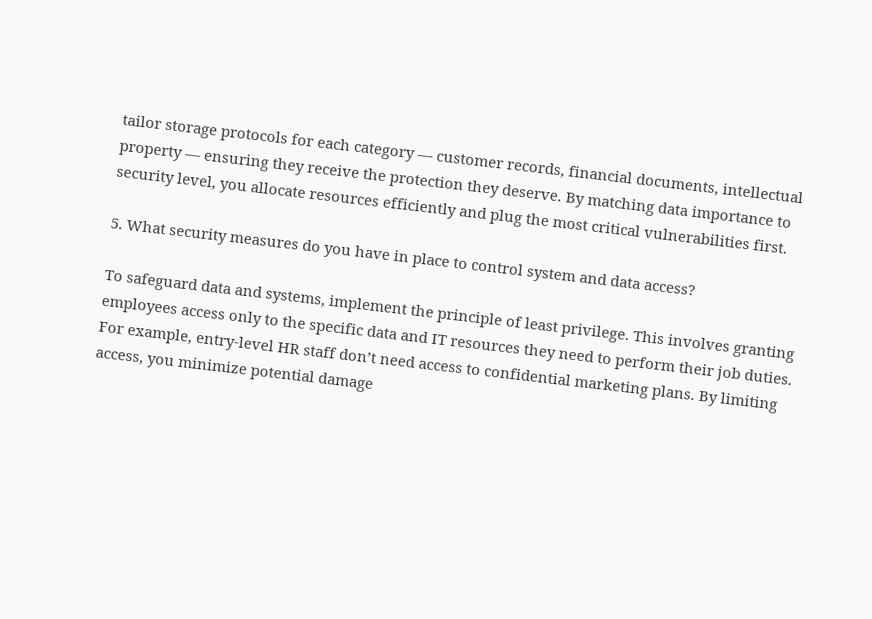tailor storage protocols for each category — customer records, financial documents, intellectual property — ensuring they receive the protection they deserve. By matching data importance to security level, you allocate resources efficiently and plug the most critical vulnerabilities first.

5. What security measures do you have in place to control system and data access?

To safeguard data and systems, implement the principle of least privilege. This involves granting employees access only to the specific data and IT resources they need to perform their job duties. For example, entry-level HR staff don’t need access to confidential marketing plans. By limiting access, you minimize potential damage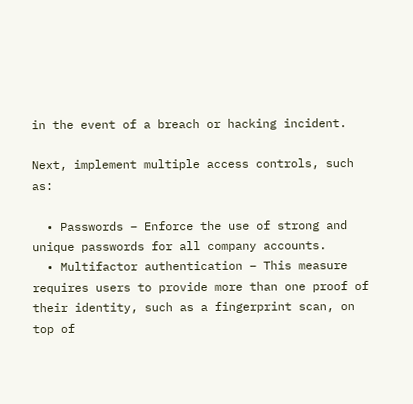in the event of a breach or hacking incident.

Next, implement multiple access controls, such as:

  • Passwords – Enforce the use of strong and unique passwords for all company accounts.
  • Multifactor authentication – This measure requires users to provide more than one proof of their identity, such as a fingerprint scan, on top of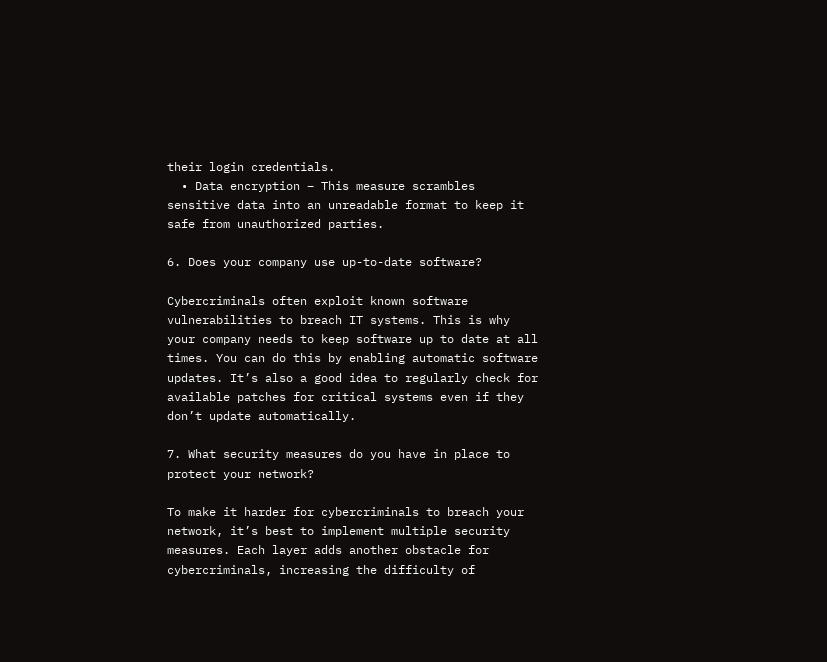their login credentials.
  • Data encryption – This measure scrambles sensitive data into an unreadable format to keep it safe from unauthorized parties.

6. Does your company use up-to-date software?

Cybercriminals often exploit known software vulnerabilities to breach IT systems. This is why your company needs to keep software up to date at all times. You can do this by enabling automatic software updates. It’s also a good idea to regularly check for available patches for critical systems even if they don’t update automatically.

7. What security measures do you have in place to protect your network?

To make it harder for cybercriminals to breach your network, it’s best to implement multiple security measures. Each layer adds another obstacle for cybercriminals, increasing the difficulty of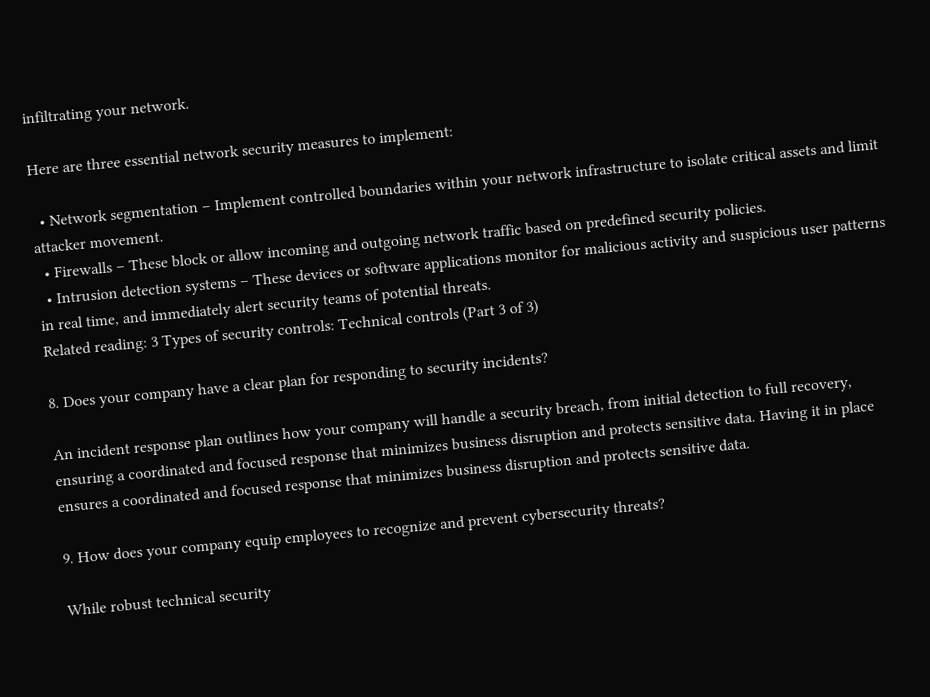infiltrating your network.

Here are three essential network security measures to implement:

  • Network segmentation – Implement controlled boundaries within your network infrastructure to isolate critical assets and limit attacker movement.
  • Firewalls – These block or allow incoming and outgoing network traffic based on predefined security policies.
  • Intrusion detection systems – These devices or software applications monitor for malicious activity and suspicious user patterns in real time, and immediately alert security teams of potential threats.
Related reading: 3 Types of security controls: Technical controls (Part 3 of 3)

8. Does your company have a clear plan for responding to security incidents?

An incident response plan outlines how your company will handle a security breach, from initial detection to full recovery, ensuring a coordinated and focused response that minimizes business disruption and protects sensitive data. Having it in place ensures a coordinated and focused response that minimizes business disruption and protects sensitive data.

9. How does your company equip employees to recognize and prevent cybersecurity threats?

While robust technical security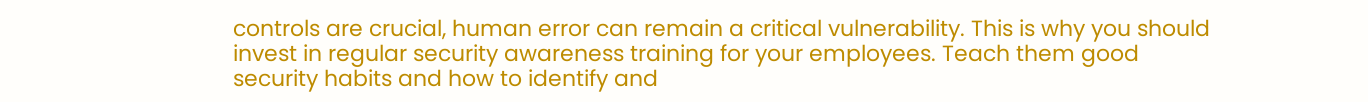controls are crucial, human error can remain a critical vulnerability. This is why you should invest in regular security awareness training for your employees. Teach them good security habits and how to identify and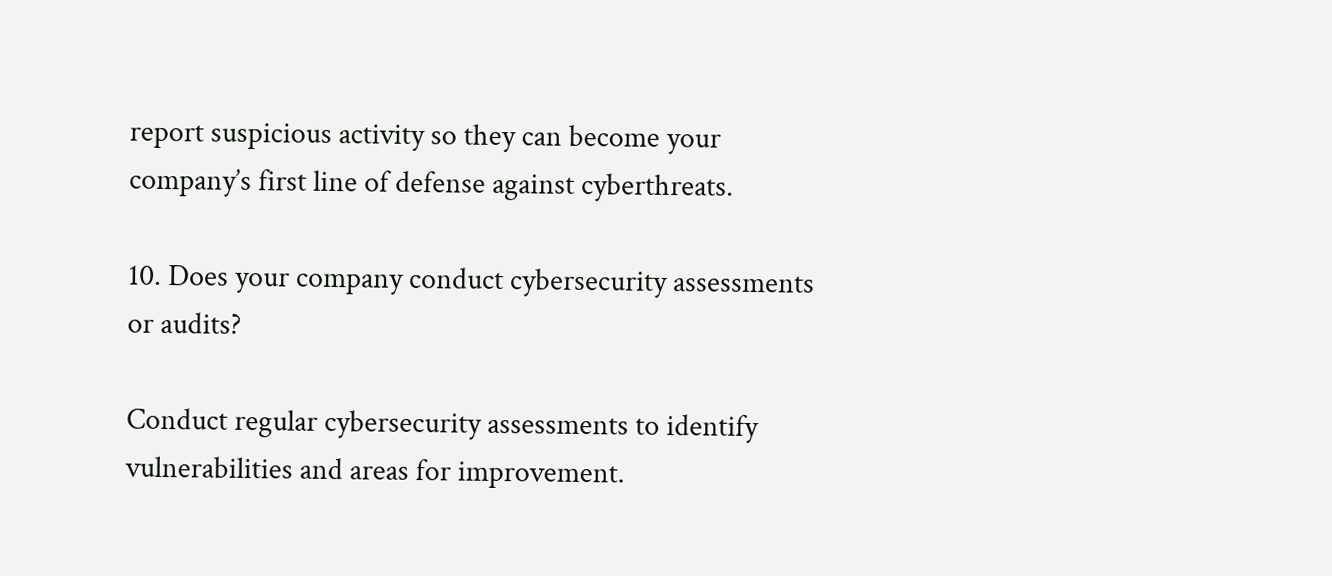report suspicious activity so they can become your company’s first line of defense against cyberthreats.

10. Does your company conduct cybersecurity assessments or audits?

Conduct regular cybersecurity assessments to identify vulnerabilities and areas for improvement.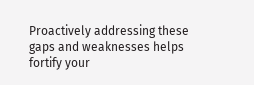Proactively addressing these gaps and weaknesses helps fortify your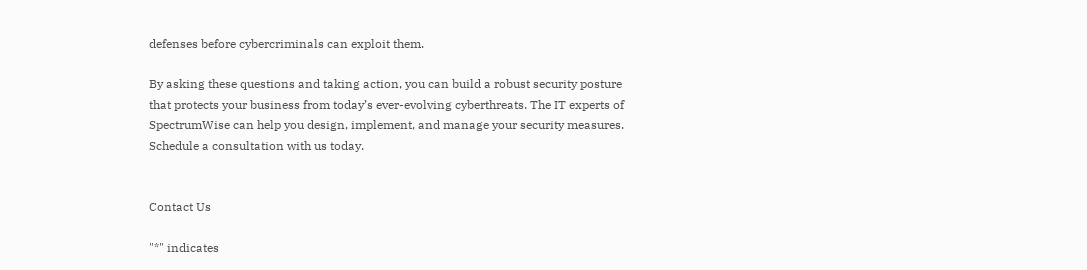defenses before cybercriminals can exploit them.

By asking these questions and taking action, you can build a robust security posture that protects your business from today’s ever-evolving cyberthreats. The IT experts of SpectrumWise can help you design, implement, and manage your security measures. Schedule a consultation with us today.


Contact Us

"*" indicates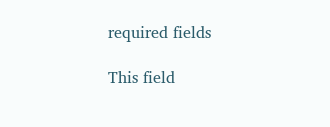required fields

This field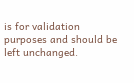is for validation purposes and should be left unchanged.